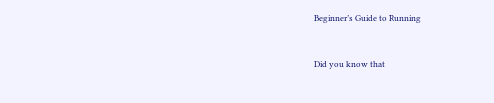Beginner’s Guide to Running


Did you know that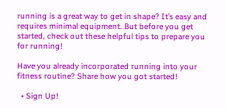running is a great way to get in shape? It’s easy and requires minimal equipment. But before you get started, check out these helpful tips to prepare you for running!

Have you already incorporated running into your fitness routine? Share how you got started!

  • Sign Up!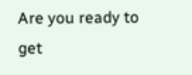Are you ready to get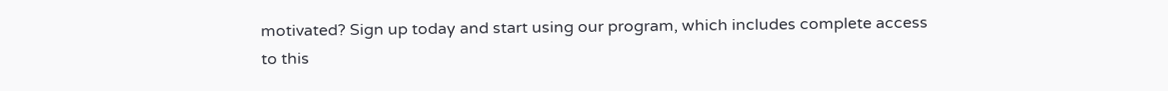motivated? Sign up today and start using our program, which includes complete access to this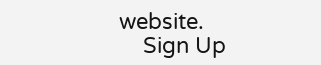website.
    Sign Up